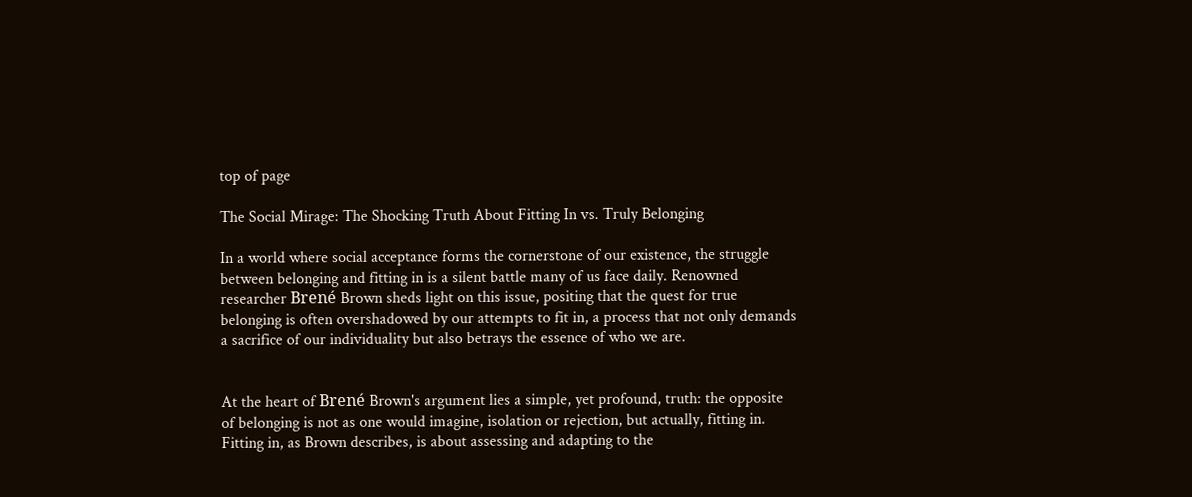top of page

The Social Mirage: The Shocking Truth About Fitting In vs. Truly Belonging

In a world where social acceptance forms the cornerstone of our existence, the struggle between belonging and fitting in is a silent battle many of us face daily. Renowned researcher Brené Brown sheds light on this issue, positing that the quest for true belonging is often overshadowed by our attempts to fit in, a process that not only demands a sacrifice of our individuality but also betrays the essence of who we are.


At the heart of Brené Brown's argument lies a simple, yet profound, truth: the opposite of belonging is not as one would imagine, isolation or rejection, but actually, fitting in. Fitting in, as Brown describes, is about assessing and adapting to the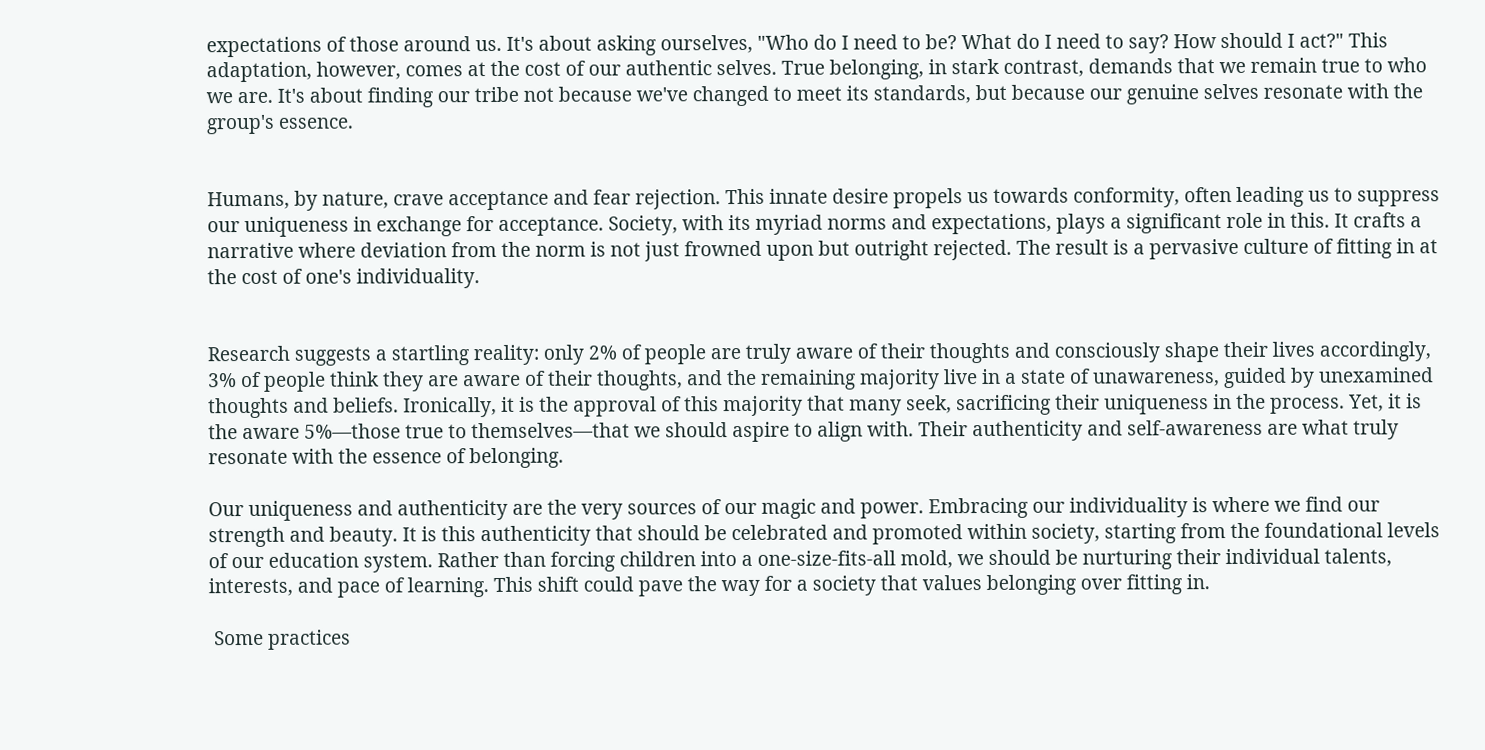expectations of those around us. It's about asking ourselves, "Who do I need to be? What do I need to say? How should I act?" This adaptation, however, comes at the cost of our authentic selves. True belonging, in stark contrast, demands that we remain true to who we are. It's about finding our tribe not because we've changed to meet its standards, but because our genuine selves resonate with the group's essence.


Humans, by nature, crave acceptance and fear rejection. This innate desire propels us towards conformity, often leading us to suppress our uniqueness in exchange for acceptance. Society, with its myriad norms and expectations, plays a significant role in this. It crafts a narrative where deviation from the norm is not just frowned upon but outright rejected. The result is a pervasive culture of fitting in at the cost of one's individuality.


Research suggests a startling reality: only 2% of people are truly aware of their thoughts and consciously shape their lives accordingly, 3% of people think they are aware of their thoughts, and the remaining majority live in a state of unawareness, guided by unexamined thoughts and beliefs. Ironically, it is the approval of this majority that many seek, sacrificing their uniqueness in the process. Yet, it is the aware 5%—those true to themselves—that we should aspire to align with. Their authenticity and self-awareness are what truly resonate with the essence of belonging.

Our uniqueness and authenticity are the very sources of our magic and power. Embracing our individuality is where we find our strength and beauty. It is this authenticity that should be celebrated and promoted within society, starting from the foundational levels of our education system. Rather than forcing children into a one-size-fits-all mold, we should be nurturing their individual talents, interests, and pace of learning. This shift could pave the way for a society that values belonging over fitting in.

 Some practices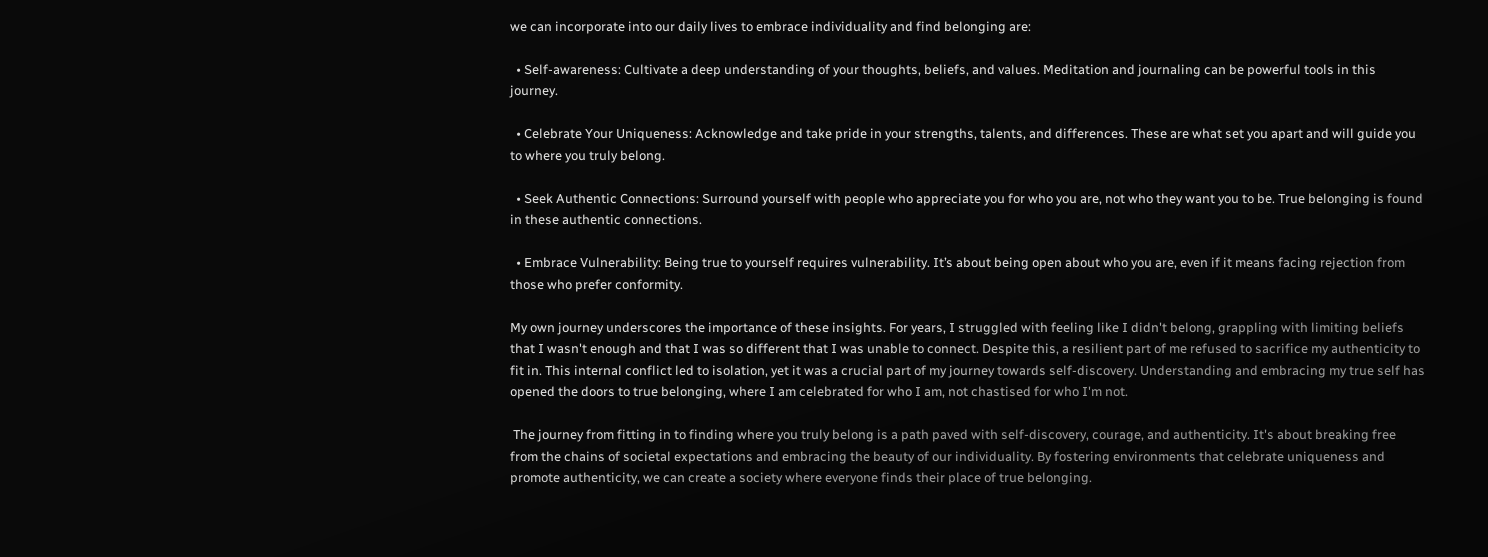we can incorporate into our daily lives to embrace individuality and find belonging are:

  • Self-awareness: Cultivate a deep understanding of your thoughts, beliefs, and values. Meditation and journaling can be powerful tools in this journey.

  • Celebrate Your Uniqueness: Acknowledge and take pride in your strengths, talents, and differences. These are what set you apart and will guide you to where you truly belong.

  • Seek Authentic Connections: Surround yourself with people who appreciate you for who you are, not who they want you to be. True belonging is found in these authentic connections.

  • Embrace Vulnerability: Being true to yourself requires vulnerability. It’s about being open about who you are, even if it means facing rejection from those who prefer conformity.

My own journey underscores the importance of these insights. For years, I struggled with feeling like I didn't belong, grappling with limiting beliefs that I wasn't enough and that I was so different that I was unable to connect. Despite this, a resilient part of me refused to sacrifice my authenticity to fit in. This internal conflict led to isolation, yet it was a crucial part of my journey towards self-discovery. Understanding and embracing my true self has opened the doors to true belonging, where I am celebrated for who I am, not chastised for who I'm not.

 The journey from fitting in to finding where you truly belong is a path paved with self-discovery, courage, and authenticity. It's about breaking free from the chains of societal expectations and embracing the beauty of our individuality. By fostering environments that celebrate uniqueness and promote authenticity, we can create a society where everyone finds their place of true belonging.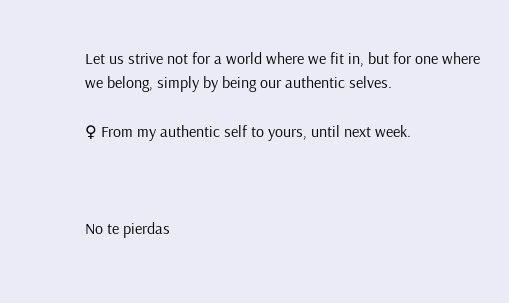Let us strive not for a world where we fit in, but for one where we belong, simply by being our authentic selves.

♀ From my authentic self to yours, until next week.



No te pierdas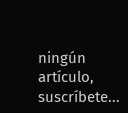ningún artículo, suscríbete...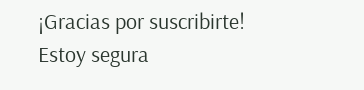¡Gracias por suscribirte! Estoy segura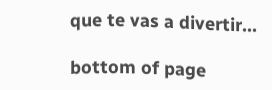que te vas a divertir...

bottom of page